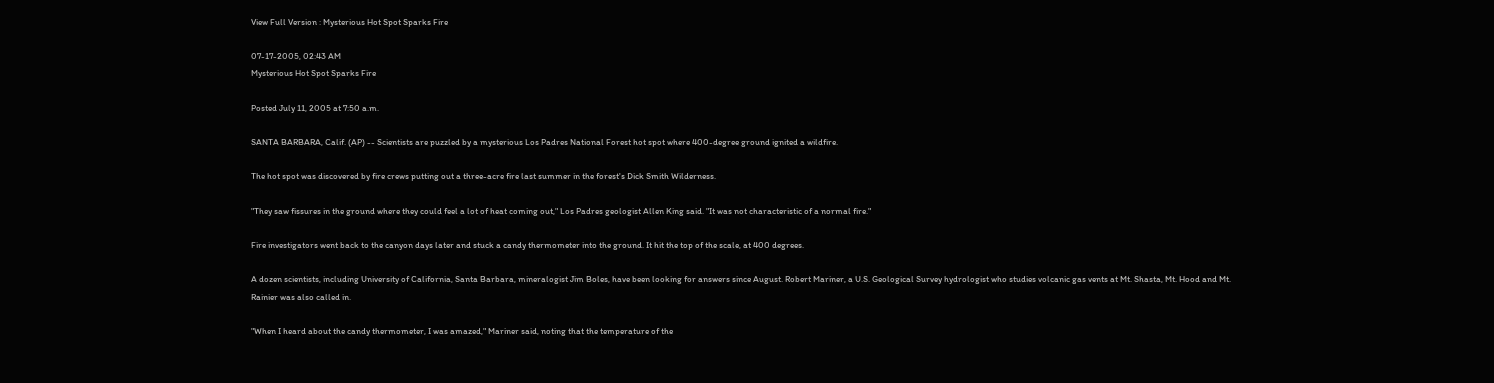View Full Version : Mysterious Hot Spot Sparks Fire

07-17-2005, 02:43 AM
Mysterious Hot Spot Sparks Fire

Posted July 11, 2005 at 7:50 a.m.

SANTA BARBARA, Calif. (AP) -- Scientists are puzzled by a mysterious Los Padres National Forest hot spot where 400-degree ground ignited a wildfire.

The hot spot was discovered by fire crews putting out a three-acre fire last summer in the forest's Dick Smith Wilderness.

"They saw fissures in the ground where they could feel a lot of heat coming out," Los Padres geologist Allen King said. "It was not characteristic of a normal fire."

Fire investigators went back to the canyon days later and stuck a candy thermometer into the ground. It hit the top of the scale, at 400 degrees.

A dozen scientists, including University of California, Santa Barbara, mineralogist Jim Boles, have been looking for answers since August. Robert Mariner, a U.S. Geological Survey hydrologist who studies volcanic gas vents at Mt. Shasta, Mt. Hood and Mt. Rainier was also called in.

"When I heard about the candy thermometer, I was amazed," Mariner said, noting that the temperature of the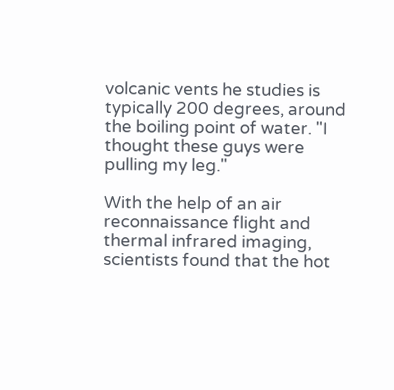volcanic vents he studies is typically 200 degrees, around the boiling point of water. "I thought these guys were pulling my leg."

With the help of an air reconnaissance flight and thermal infrared imaging, scientists found that the hot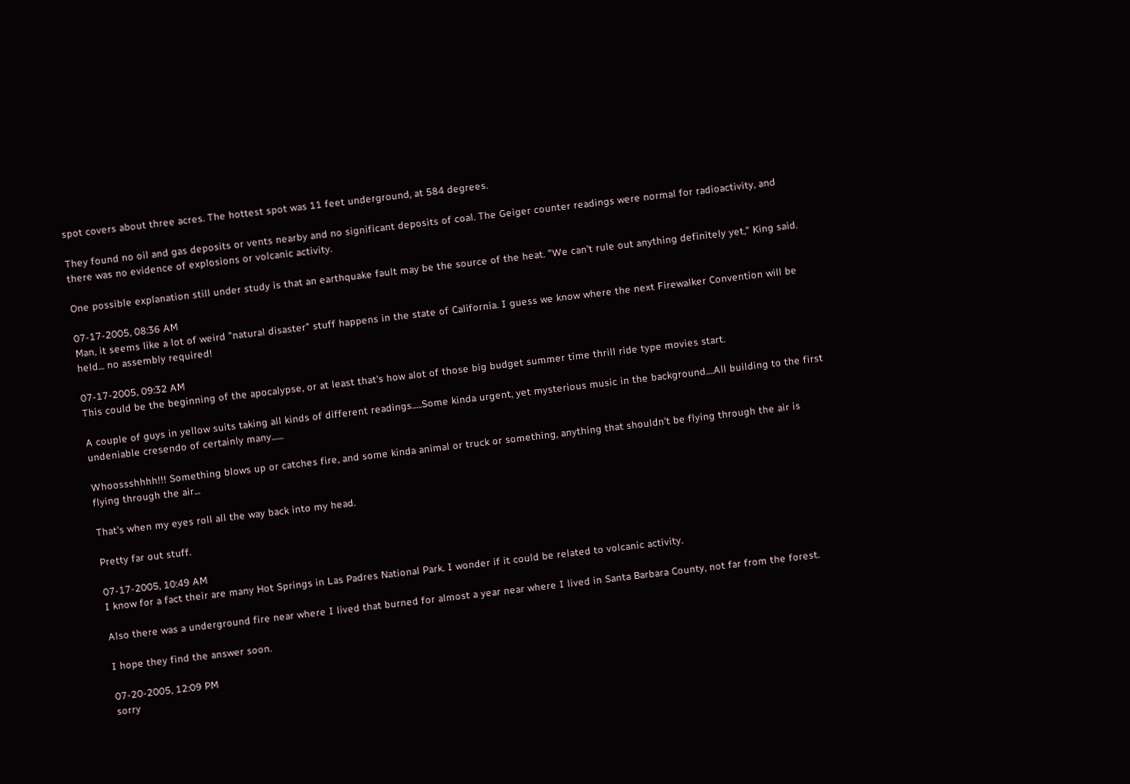spot covers about three acres. The hottest spot was 11 feet underground, at 584 degrees.

They found no oil and gas deposits or vents nearby and no significant deposits of coal. The Geiger counter readings were normal for radioactivity, and there was no evidence of explosions or volcanic activity.

One possible explanation still under study is that an earthquake fault may be the source of the heat. "We can't rule out anything definitely yet," King said.

07-17-2005, 08:36 AM
Man, it seems like a lot of weird "natural disaster" stuff happens in the state of California. I guess we know where the next Firewalker Convention will be held... no assembly required!

07-17-2005, 09:32 AM
This could be the beginning of the apocalypse, or at least that's how alot of those big budget summer time thrill ride type movies start.

A couple of guys in yellow suits taking all kinds of different readings.....Some kinda urgent, yet mysterious music in the background....All building to the first undeniable cresendo of certainly many......

Whoossshhhh!!! Something blows up or catches fire, and some kinda animal or truck or something, anything that shouldn't be flying through the air is flying through the air...

That's when my eyes roll all the way back into my head.

Pretty far out stuff.

07-17-2005, 10:49 AM
I know for a fact their are many Hot Springs in Las Padres National Park. I wonder if it could be related to volcanic activity.

Also there was a underground fire near where I lived that burned for almost a year near where I lived in Santa Barbara County, not far from the forest.

I hope they find the answer soon.

07-20-2005, 12:09 PM
sorry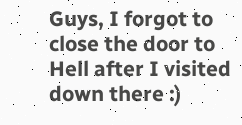Guys, I forgot to close the door to Hell after I visited down there :)